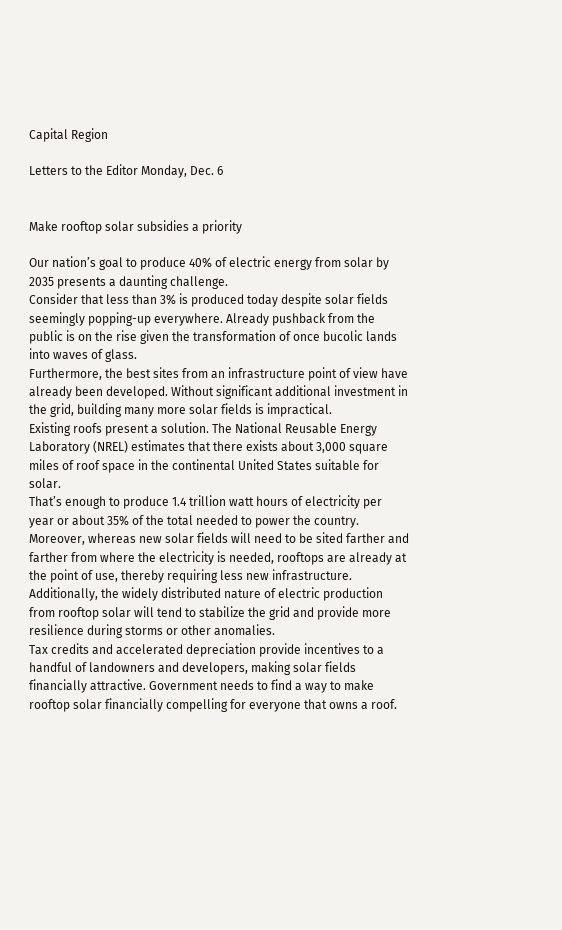Capital Region

Letters to the Editor Monday, Dec. 6


Make rooftop solar subsidies a priority

Our nation’s goal to produce 40% of electric energy from solar by 2035 presents a daunting challenge.
Consider that less than 3% is produced today despite solar fields seemingly popping-up everywhere. Already pushback from the public is on the rise given the transformation of once bucolic lands into waves of glass.
Furthermore, the best sites from an infrastructure point of view have already been developed. Without significant additional investment in the grid, building many more solar fields is impractical.
Existing roofs present a solution. The National Reusable Energy Laboratory (NREL) estimates that there exists about 3,000 square miles of roof space in the continental United States suitable for solar.
That’s enough to produce 1.4 trillion watt hours of electricity per year or about 35% of the total needed to power the country.
Moreover, whereas new solar fields will need to be sited farther and farther from where the electricity is needed, rooftops are already at the point of use, thereby requiring less new infrastructure.
Additionally, the widely distributed nature of electric production from rooftop solar will tend to stabilize the grid and provide more resilience during storms or other anomalies.
Tax credits and accelerated depreciation provide incentives to a handful of landowners and developers, making solar fields financially attractive. Government needs to find a way to make rooftop solar financially compelling for everyone that owns a roof.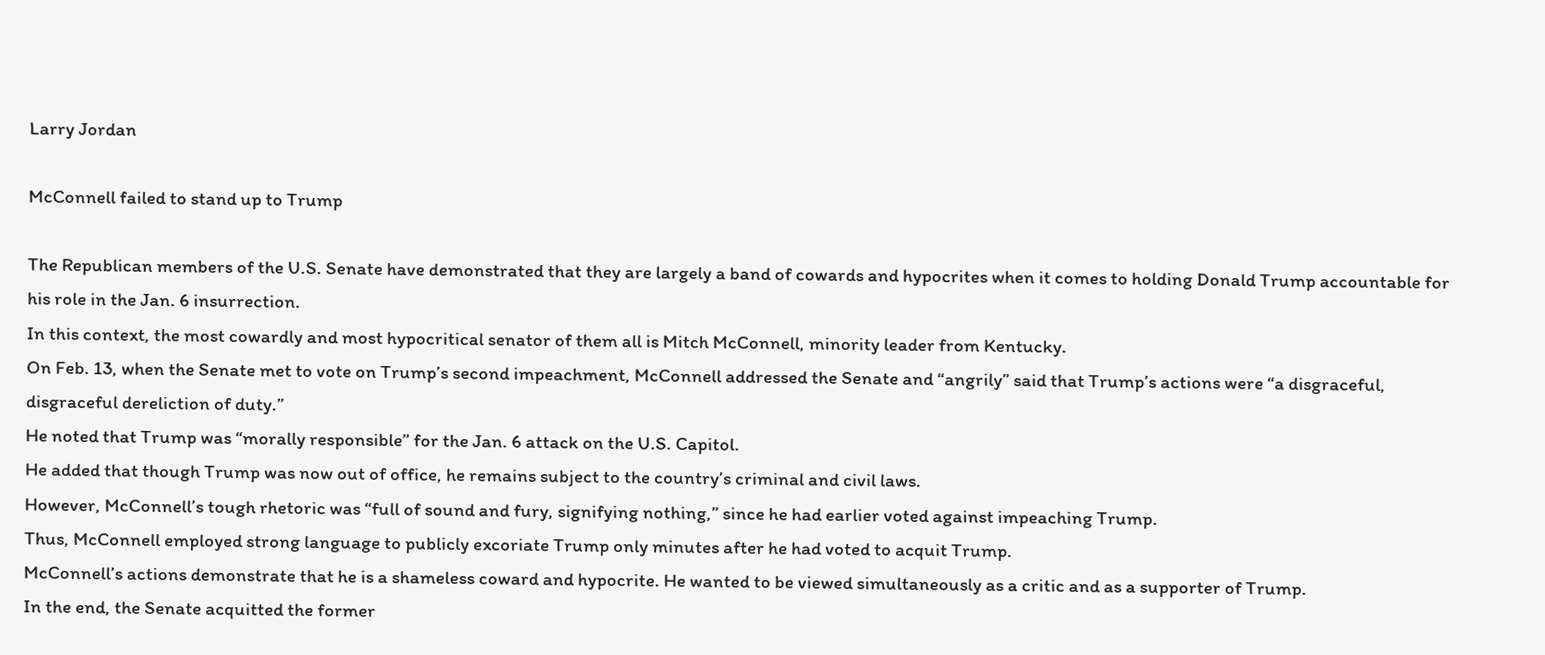Larry Jordan

McConnell failed to stand up to Trump

The Republican members of the U.S. Senate have demonstrated that they are largely a band of cowards and hypocrites when it comes to holding Donald Trump accountable for his role in the Jan. 6 insurrection.
In this context, the most cowardly and most hypocritical senator of them all is Mitch McConnell, minority leader from Kentucky.
On Feb. 13, when the Senate met to vote on Trump’s second impeachment, McConnell addressed the Senate and “angrily” said that Trump’s actions were “a disgraceful, disgraceful dereliction of duty.”
He noted that Trump was “morally responsible” for the Jan. 6 attack on the U.S. Capitol.
He added that though Trump was now out of office, he remains subject to the country’s criminal and civil laws.
However, McConnell’s tough rhetoric was “full of sound and fury, signifying nothing,” since he had earlier voted against impeaching Trump.
Thus, McConnell employed strong language to publicly excoriate Trump only minutes after he had voted to acquit Trump.
McConnell’s actions demonstrate that he is a shameless coward and hypocrite. He wanted to be viewed simultaneously as a critic and as a supporter of Trump.
In the end, the Senate acquitted the former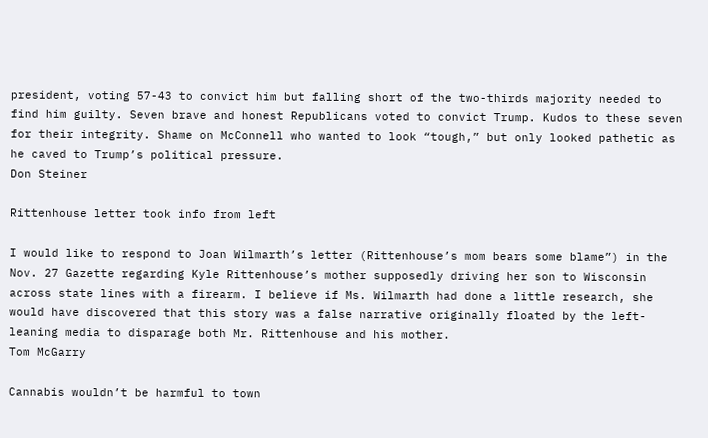president, voting 57-43 to convict him but falling short of the two-thirds majority needed to find him guilty. Seven brave and honest Republicans voted to convict Trump. Kudos to these seven for their integrity. Shame on McConnell who wanted to look “tough,” but only looked pathetic as he caved to Trump’s political pressure.
Don Steiner

Rittenhouse letter took info from left

I would like to respond to Joan Wilmarth’s letter (Rittenhouse’s mom bears some blame”) in the Nov. 27 Gazette regarding Kyle Rittenhouse’s mother supposedly driving her son to Wisconsin across state lines with a firearm. I believe if Ms. Wilmarth had done a little research, she would have discovered that this story was a false narrative originally floated by the left-leaning media to disparage both Mr. Rittenhouse and his mother.
Tom McGarry

Cannabis wouldn’t be harmful to town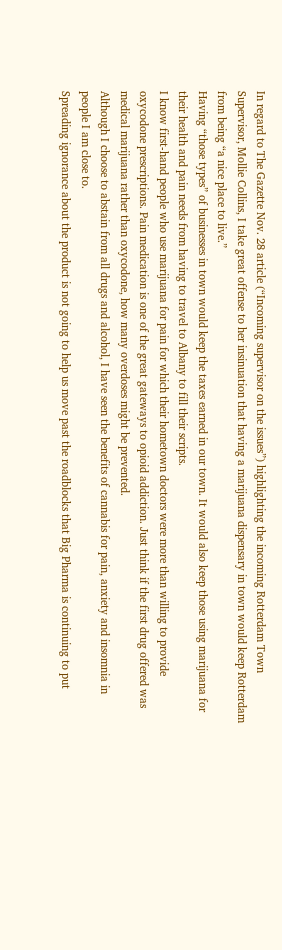In regard to The Gazette Nov. 28 article (“Incoming supervisor on the issues”) highlighting the incoming Rotterdam Town Supervisor, Mollie Collins, I take great offense to her insinuation that having a marijuana dispensary in town would keep Rotterdam from being “a nice place to live.”
Having “those types” of businesses in town would keep the taxes earned in our town. It would also keep those using marijuana for their health and pain needs from having to travel to Albany to fill their scripts.
I know first-hand people who use marijuana for pain for which their hometown doctors were more than willing to provide oxycodone prescriptions. Pain medication is one of the great gateways to opioid addiction. Just think if the first drug offered was medical marijuana rather than oxycodone, how many overdoses might be prevented.
Although I choose to abstain from all drugs and alcohol, I have seen the benefits of cannabis for pain, anxiety and insomnia in people I am close to.
Spreading ignorance about the product is not going to help us move past the roadblocks that Big Pharma is continuing to put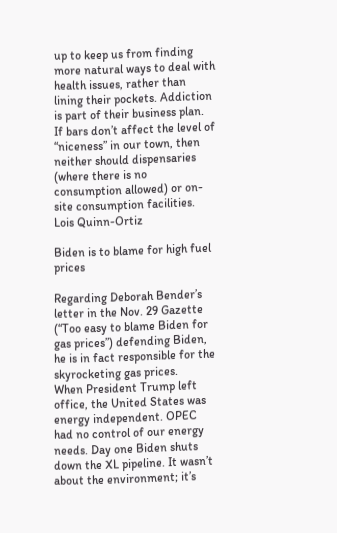up to keep us from finding more natural ways to deal with health issues, rather than lining their pockets. Addiction is part of their business plan.
If bars don’t affect the level of “niceness” in our town, then neither should dispensaries (where there is no consumption allowed) or on-site consumption facilities.
Lois Quinn-Ortiz

Biden is to blame for high fuel prices

Regarding Deborah Bender’s letter in the Nov. 29 Gazette (“Too easy to blame Biden for gas prices”) defending Biden, he is in fact responsible for the skyrocketing gas prices.
When President Trump left office, the United States was energy independent. OPEC had no control of our energy needs. Day one Biden shuts down the XL pipeline. It wasn’t about the environment; it’s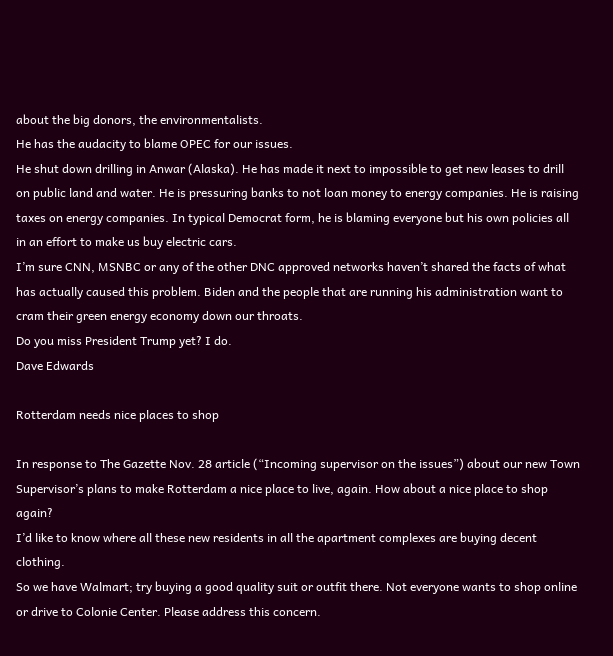about the big donors, the environmentalists.
He has the audacity to blame OPEC for our issues.
He shut down drilling in Anwar (Alaska). He has made it next to impossible to get new leases to drill on public land and water. He is pressuring banks to not loan money to energy companies. He is raising taxes on energy companies. In typical Democrat form, he is blaming everyone but his own policies all in an effort to make us buy electric cars.
I’m sure CNN, MSNBC or any of the other DNC approved networks haven’t shared the facts of what has actually caused this problem. Biden and the people that are running his administration want to cram their green energy economy down our throats.
Do you miss President Trump yet? I do.
Dave Edwards

Rotterdam needs nice places to shop

In response to The Gazette Nov. 28 article (“Incoming supervisor on the issues”) about our new Town Supervisor’s plans to make Rotterdam a nice place to live, again. How about a nice place to shop again?
I’d like to know where all these new residents in all the apartment complexes are buying decent clothing.
So we have Walmart; try buying a good quality suit or outfit there. Not everyone wants to shop online or drive to Colonie Center. Please address this concern.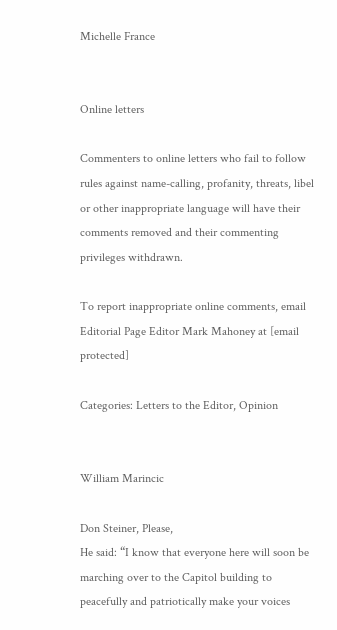Michelle France


Online letters

Commenters to online letters who fail to follow rules against name-calling, profanity, threats, libel or other inappropriate language will have their comments removed and their commenting privileges withdrawn.

To report inappropriate online comments, email Editorial Page Editor Mark Mahoney at [email protected]

Categories: Letters to the Editor, Opinion


William Marincic

Don Steiner, Please,
He said: “I know that everyone here will soon be marching over to the Capitol building to peacefully and patriotically make your voices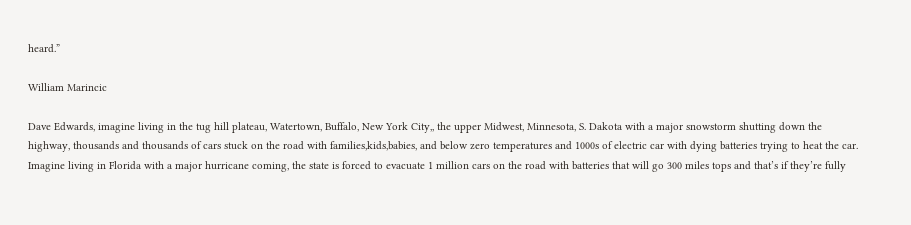heard.”

William Marincic

Dave Edwards, imagine living in the tug hill plateau, Watertown, Buffalo, New York City,, the upper Midwest, Minnesota, S. Dakota with a major snowstorm shutting down the highway, thousands and thousands of cars stuck on the road with families,kids,babies, and below zero temperatures and 1000s of electric car with dying batteries trying to heat the car. Imagine living in Florida with a major hurricane coming, the state is forced to evacuate 1 million cars on the road with batteries that will go 300 miles tops and that’s if they’re fully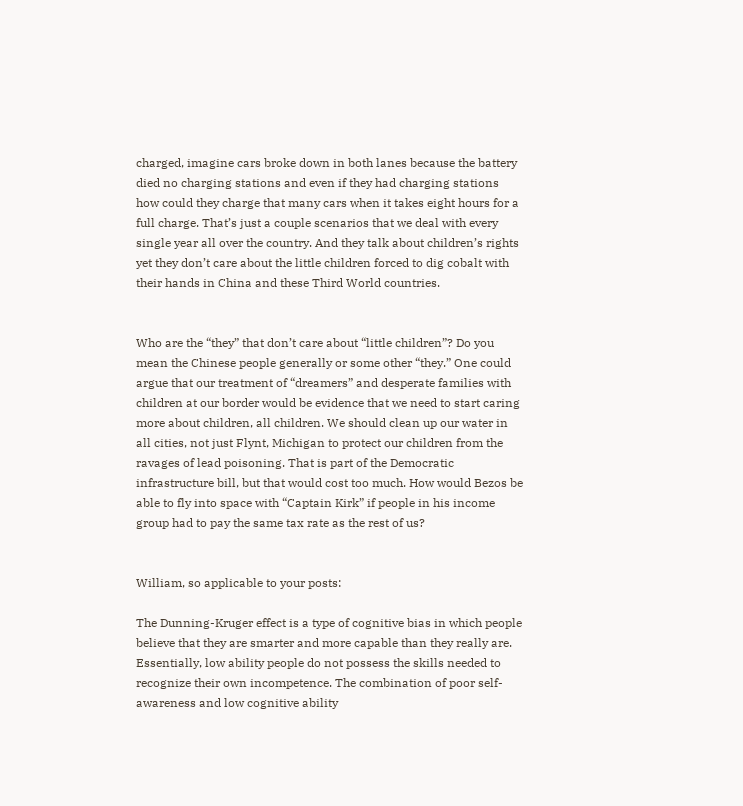charged, imagine cars broke down in both lanes because the battery died no charging stations and even if they had charging stations how could they charge that many cars when it takes eight hours for a full charge. That’s just a couple scenarios that we deal with every single year all over the country. And they talk about children’s rights yet they don’t care about the little children forced to dig cobalt with their hands in China and these Third World countries.


Who are the “they” that don’t care about “little children”? Do you mean the Chinese people generally or some other “they.” One could argue that our treatment of “dreamers” and desperate families with children at our border would be evidence that we need to start caring more about children, all children. We should clean up our water in all cities, not just Flynt, Michigan to protect our children from the ravages of lead poisoning. That is part of the Democratic infrastructure bill, but that would cost too much. How would Bezos be able to fly into space with “Captain Kirk” if people in his income group had to pay the same tax rate as the rest of us?


William, so applicable to your posts:

The Dunning-Kruger effect is a type of cognitive bias in which people believe that they are smarter and more capable than they really are. Essentially, low ability people do not possess the skills needed to recognize their own incompetence. The combination of poor self-awareness and low cognitive ability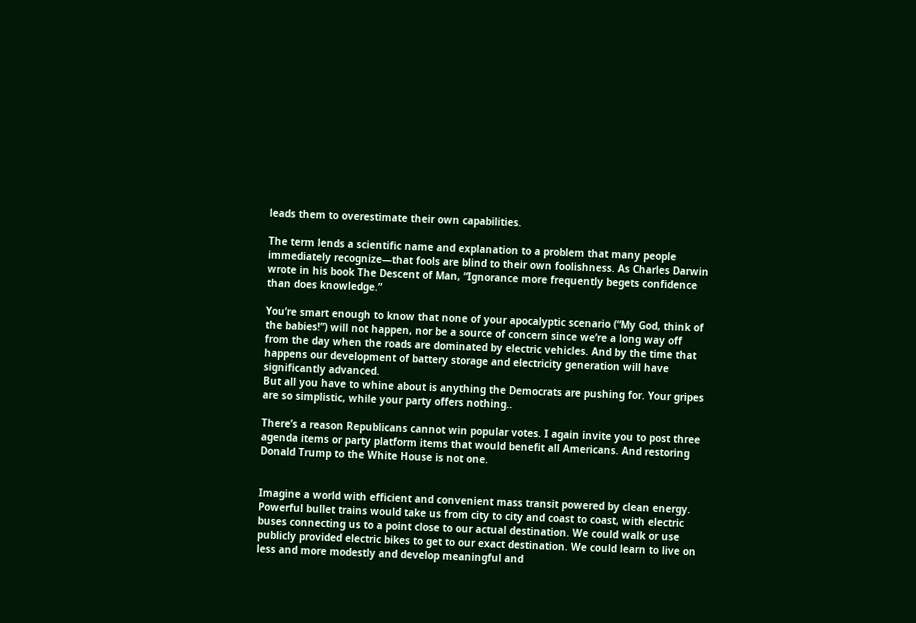leads them to overestimate their own capabilities.

The term lends a scientific name and explanation to a problem that many people immediately recognize—that fools are blind to their own foolishness. As Charles Darwin wrote in his book The Descent of Man, “Ignorance more frequently begets confidence than does knowledge.”

You’re smart enough to know that none of your apocalyptic scenario (“My God, think of the babies!”) will not happen, nor be a source of concern since we’re a long way off from the day when the roads are dominated by electric vehicles. And by the time that happens our development of battery storage and electricity generation will have significantly advanced.
But all you have to whine about is anything the Democrats are pushing for. Your gripes are so simplistic, while your party offers nothing..

There’s a reason Republicans cannot win popular votes. I again invite you to post three agenda items or party platform items that would benefit all Americans. And restoring Donald Trump to the White House is not one.


Imagine a world with efficient and convenient mass transit powered by clean energy. Powerful bullet trains would take us from city to city and coast to coast, with electric buses connecting us to a point close to our actual destination. We could walk or use publicly provided electric bikes to get to our exact destination. We could learn to live on less and more modestly and develop meaningful and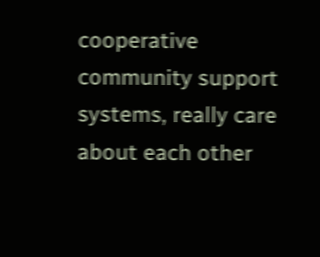cooperative community support systems, really care about each other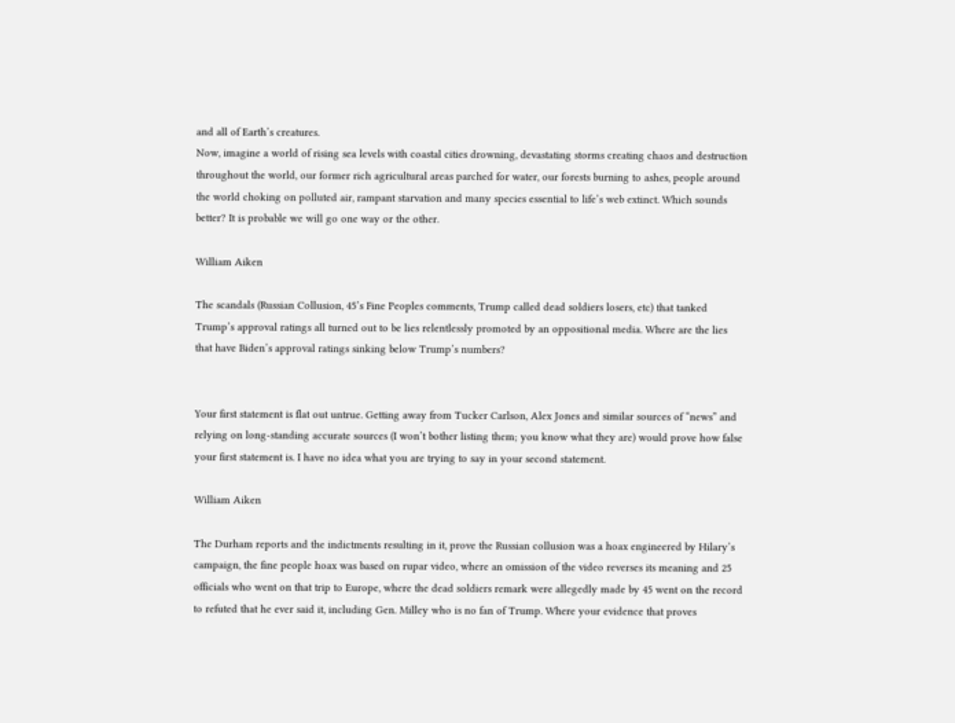and all of Earth’s creatures.
Now, imagine a world of rising sea levels with coastal cities drowning, devastating storms creating chaos and destruction throughout the world, our former rich agricultural areas parched for water, our forests burning to ashes, people around the world choking on polluted air, rampant starvation and many species essential to life’s web extinct. Which sounds better? It is probable we will go one way or the other.

William Aiken

The scandals (Russian Collusion, 45’s Fine Peoples comments, Trump called dead soldiers losers, etc) that tanked Trump’s approval ratings all turned out to be lies relentlessly promoted by an oppositional media. Where are the lies that have Biden’s approval ratings sinking below Trump’s numbers?


Your first statement is flat out untrue. Getting away from Tucker Carlson, Alex Jones and similar sources of “news” and relying on long-standing accurate sources (I won’t bother listing them; you know what they are) would prove how false your first statement is. I have no idea what you are trying to say in your second statement.

William Aiken

The Durham reports and the indictments resulting in it, prove the Russian collusion was a hoax engineered by Hilary’s campaign, the fine people hoax was based on rupar video, where an omission of the video reverses its meaning and 25 officials who went on that trip to Europe, where the dead soldiers remark were allegedly made by 45 went on the record to refuted that he ever said it, including Gen. Milley who is no fan of Trump. Where your evidence that proves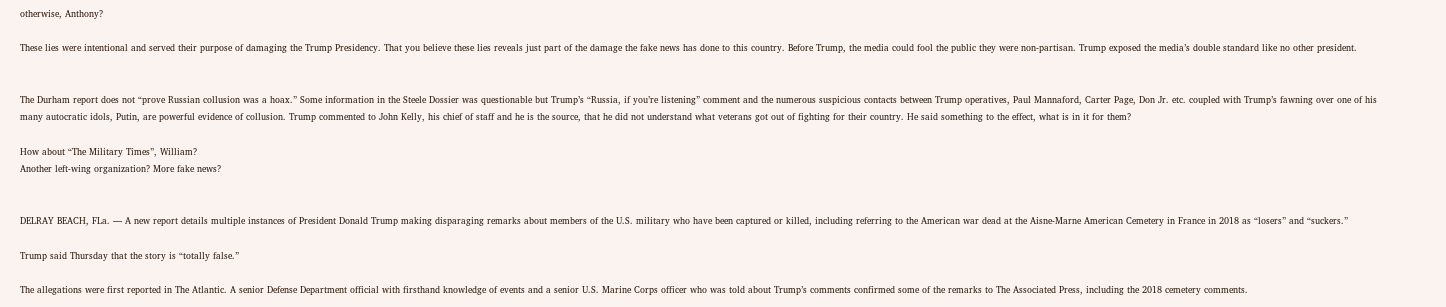otherwise, Anthony?

These lies were intentional and served their purpose of damaging the Trump Presidency. That you believe these lies reveals just part of the damage the fake news has done to this country. Before Trump, the media could fool the public they were non-partisan. Trump exposed the media’s double standard like no other president.


The Durham report does not “prove Russian collusion was a hoax.” Some information in the Steele Dossier was questionable but Trump’s “Russia, if you’re listening” comment and the numerous suspicious contacts between Trump operatives, Paul Mannaford, Carter Page, Don Jr. etc. coupled with Trump’s fawning over one of his many autocratic idols, Putin, are powerful evidence of collusion. Trump commented to John Kelly, his chief of staff and he is the source, that he did not understand what veterans got out of fighting for their country. He said something to the effect, what is in it for them?

How about “The Military Times”, William?
Another left-wing organization? More fake news?


DELRAY BEACH, FLa. — A new report details multiple instances of President Donald Trump making disparaging remarks about members of the U.S. military who have been captured or killed, including referring to the American war dead at the Aisne-Marne American Cemetery in France in 2018 as “losers” and “suckers.”

Trump said Thursday that the story is “totally false.”

The allegations were first reported in The Atlantic. A senior Defense Department official with firsthand knowledge of events and a senior U.S. Marine Corps officer who was told about Trump’s comments confirmed some of the remarks to The Associated Press, including the 2018 cemetery comments.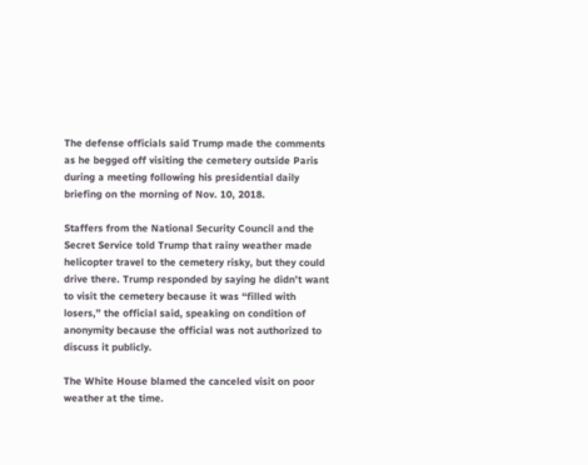The defense officials said Trump made the comments as he begged off visiting the cemetery outside Paris during a meeting following his presidential daily briefing on the morning of Nov. 10, 2018.

Staffers from the National Security Council and the Secret Service told Trump that rainy weather made helicopter travel to the cemetery risky, but they could drive there. Trump responded by saying he didn’t want to visit the cemetery because it was “filled with losers,” the official said, speaking on condition of anonymity because the official was not authorized to discuss it publicly.

The White House blamed the canceled visit on poor weather at the time.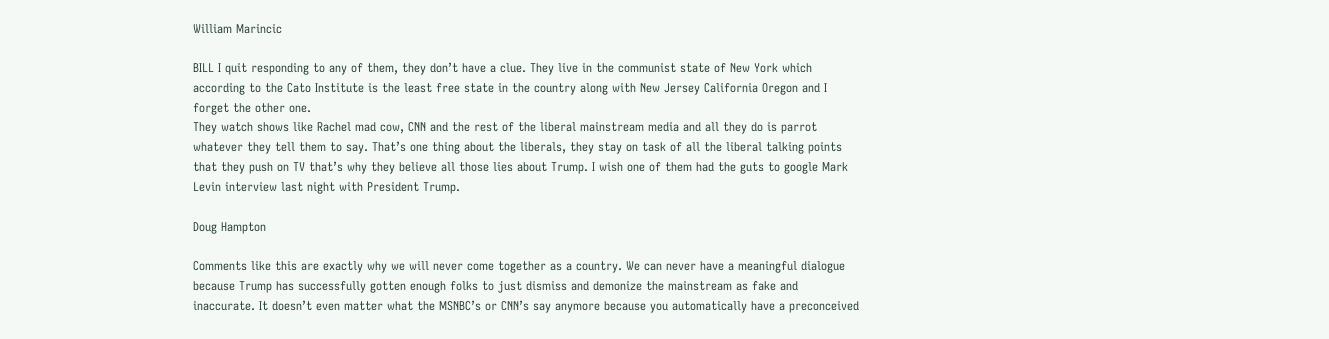William Marincic

BILL I quit responding to any of them, they don’t have a clue. They live in the communist state of New York which according to the Cato Institute is the least free state in the country along with New Jersey California Oregon and I forget the other one.
They watch shows like Rachel mad cow, CNN and the rest of the liberal mainstream media and all they do is parrot whatever they tell them to say. That’s one thing about the liberals, they stay on task of all the liberal talking points that they push on TV that’s why they believe all those lies about Trump. I wish one of them had the guts to google Mark Levin interview last night with President Trump.

Doug Hampton

Comments like this are exactly why we will never come together as a country. We can never have a meaningful dialogue because Trump has successfully gotten enough folks to just dismiss and demonize the mainstream as fake and inaccurate. It doesn’t even matter what the MSNBC’s or CNN’s say anymore because you automatically have a preconceived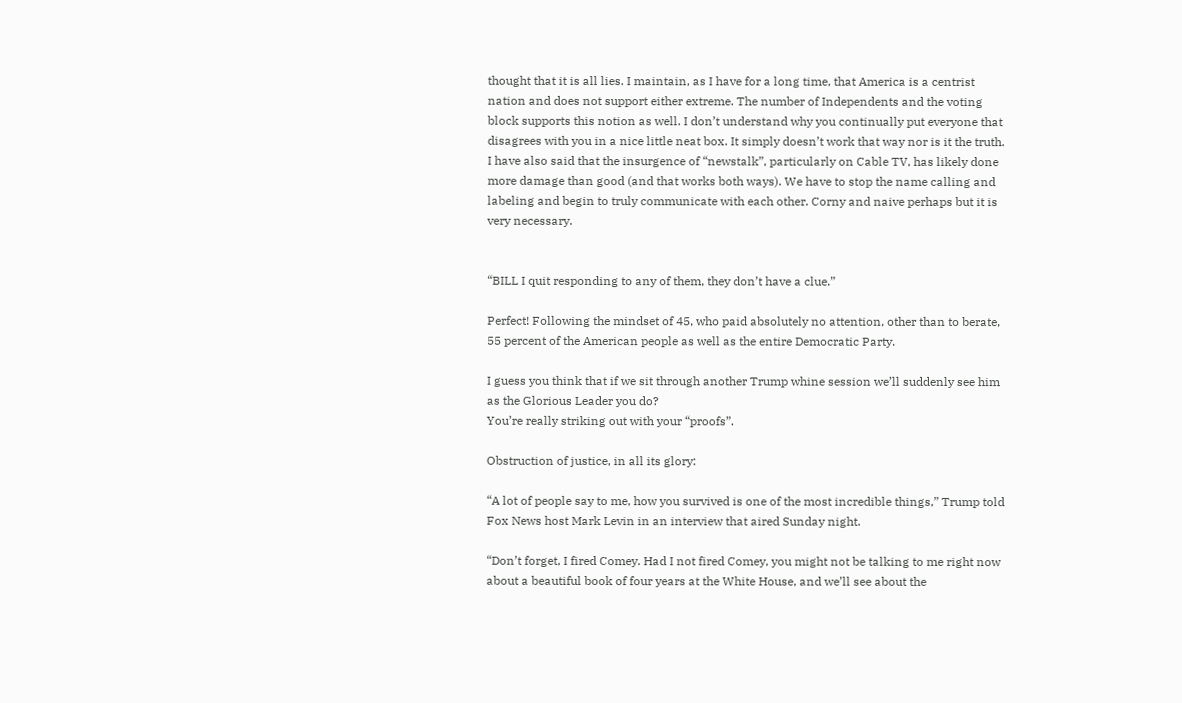thought that it is all lies. I maintain, as I have for a long time, that America is a centrist nation and does not support either extreme. The number of Independents and the voting block supports this notion as well. I don’t understand why you continually put everyone that disagrees with you in a nice little neat box. It simply doesn’t work that way nor is it the truth. I have also said that the insurgence of “newstalk”, particularly on Cable TV, has likely done more damage than good (and that works both ways). We have to stop the name calling and labeling and begin to truly communicate with each other. Corny and naive perhaps but it is very necessary.


“BILL I quit responding to any of them, they don’t have a clue.”

Perfect! Following the mindset of 45, who paid absolutely no attention, other than to berate, 55 percent of the American people as well as the entire Democratic Party.

I guess you think that if we sit through another Trump whine session we’ll suddenly see him as the Glorious Leader you do?
You’re really striking out with your “proofs”.

Obstruction of justice, in all its glory:

“A lot of people say to me, how you survived is one of the most incredible things,” Trump told Fox News host Mark Levin in an interview that aired Sunday night.

“Don’t forget, I fired Comey. Had I not fired Comey, you might not be talking to me right now about a beautiful book of four years at the White House, and we’ll see about the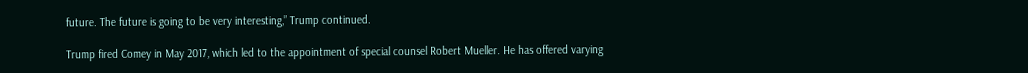future. The future is going to be very interesting,” Trump continued.

Trump fired Comey in May 2017, which led to the appointment of special counsel Robert Mueller. He has offered varying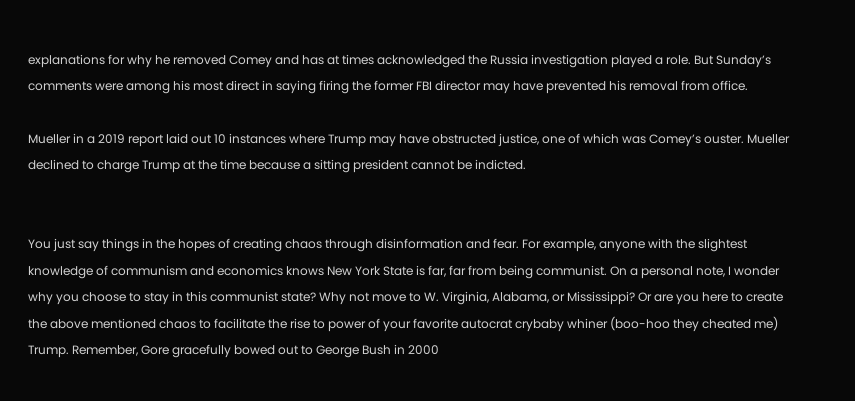explanations for why he removed Comey and has at times acknowledged the Russia investigation played a role. But Sunday’s comments were among his most direct in saying firing the former FBI director may have prevented his removal from office.

Mueller in a 2019 report laid out 10 instances where Trump may have obstructed justice, one of which was Comey’s ouster. Mueller declined to charge Trump at the time because a sitting president cannot be indicted.


You just say things in the hopes of creating chaos through disinformation and fear. For example, anyone with the slightest knowledge of communism and economics knows New York State is far, far from being communist. On a personal note, I wonder why you choose to stay in this communist state? Why not move to W. Virginia, Alabama, or Mississippi? Or are you here to create the above mentioned chaos to facilitate the rise to power of your favorite autocrat crybaby whiner (boo-hoo they cheated me) Trump. Remember, Gore gracefully bowed out to George Bush in 2000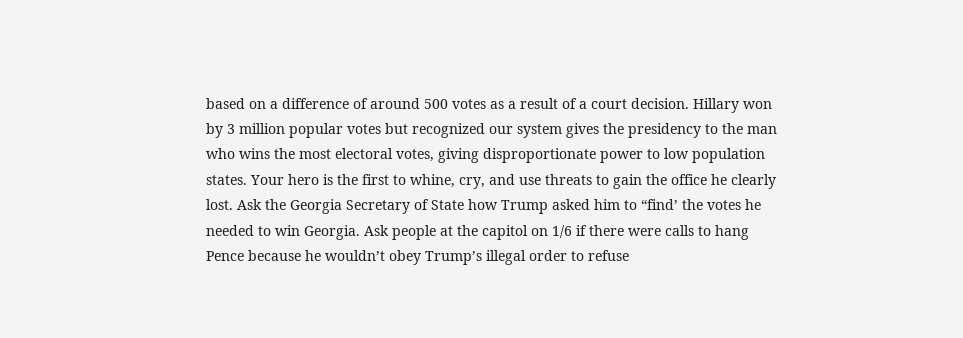based on a difference of around 500 votes as a result of a court decision. Hillary won by 3 million popular votes but recognized our system gives the presidency to the man who wins the most electoral votes, giving disproportionate power to low population states. Your hero is the first to whine, cry, and use threats to gain the office he clearly lost. Ask the Georgia Secretary of State how Trump asked him to “find’ the votes he needed to win Georgia. Ask people at the capitol on 1/6 if there were calls to hang Pence because he wouldn’t obey Trump’s illegal order to refuse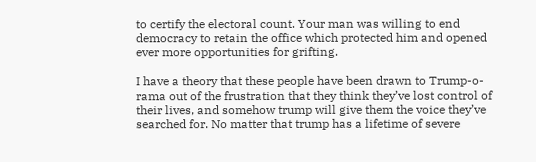to certify the electoral count. Your man was willing to end democracy to retain the office which protected him and opened ever more opportunities for grifting.

I have a theory that these people have been drawn to Trump-o-rama out of the frustration that they think they’ve lost control of their lives, and somehow trump will give them the voice they’ve searched for. No matter that trump has a lifetime of severe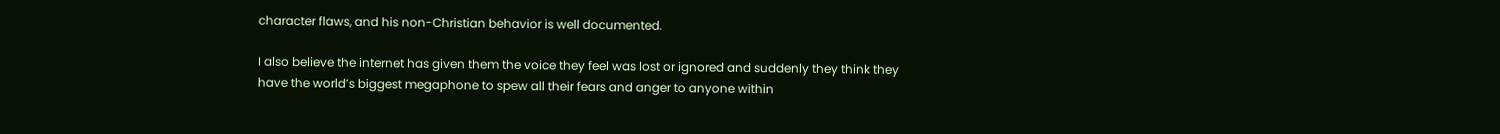character flaws, and his non-Christian behavior is well documented.

I also believe the internet has given them the voice they feel was lost or ignored and suddenly they think they have the world’s biggest megaphone to spew all their fears and anger to anyone within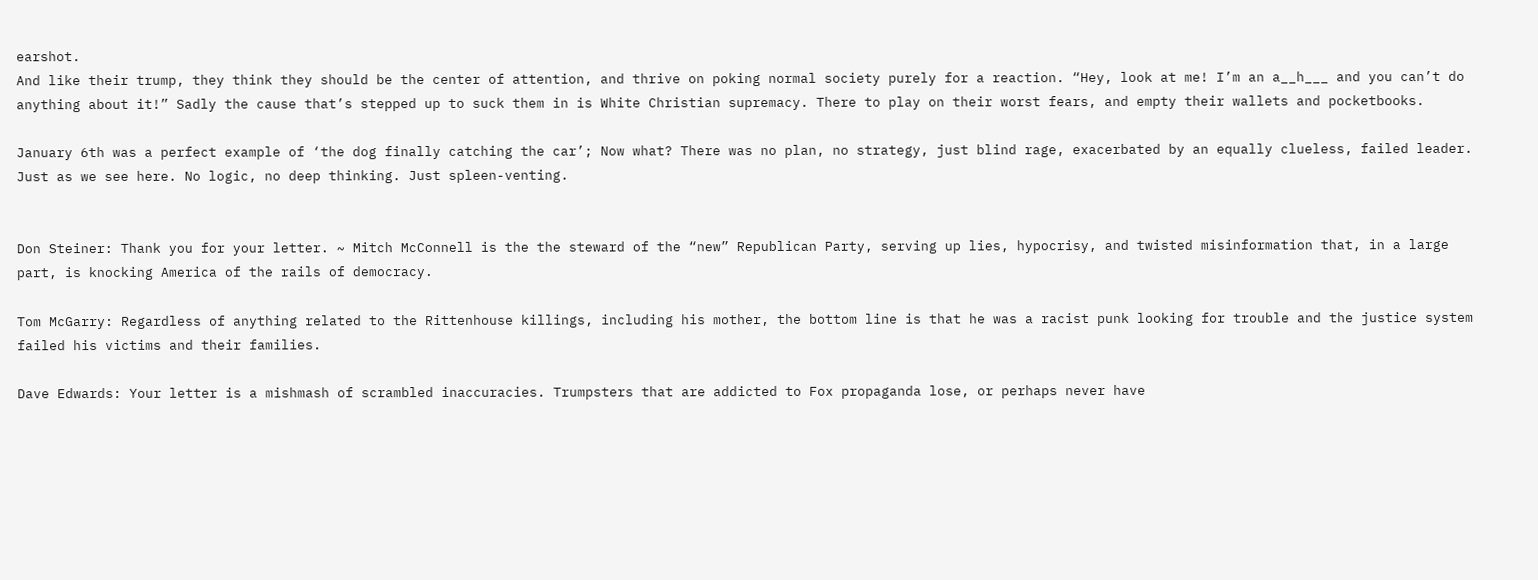earshot.
And like their trump, they think they should be the center of attention, and thrive on poking normal society purely for a reaction. “Hey, look at me! I’m an a__h___ and you can’t do anything about it!” Sadly the cause that’s stepped up to suck them in is White Christian supremacy. There to play on their worst fears, and empty their wallets and pocketbooks.

January 6th was a perfect example of ‘the dog finally catching the car’; Now what? There was no plan, no strategy, just blind rage, exacerbated by an equally clueless, failed leader. Just as we see here. No logic, no deep thinking. Just spleen-venting.


Don Steiner: Thank you for your letter. ~ Mitch McConnell is the the steward of the “new” Republican Party, serving up lies, hypocrisy, and twisted misinformation that, in a large part, is knocking America of the rails of democracy.

Tom McGarry: Regardless of anything related to the Rittenhouse killings, including his mother, the bottom line is that he was a racist punk looking for trouble and the justice system failed his victims and their families.

Dave Edwards: Your letter is a mishmash of scrambled inaccuracies. Trumpsters that are addicted to Fox propaganda lose, or perhaps never have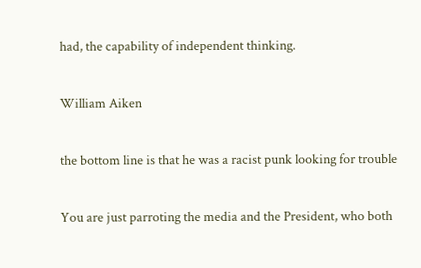had, the capability of independent thinking.

William Aiken

the bottom line is that he was a racist punk looking for trouble

You are just parroting the media and the President, who both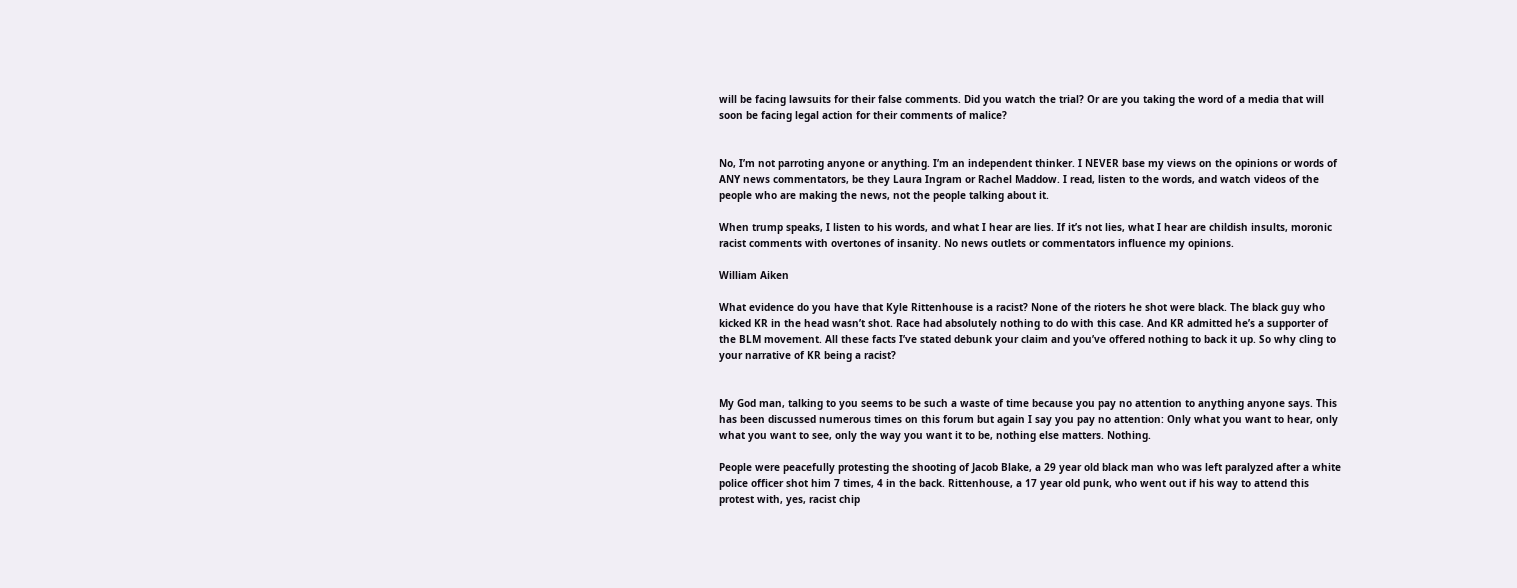will be facing lawsuits for their false comments. Did you watch the trial? Or are you taking the word of a media that will soon be facing legal action for their comments of malice?


No, I’m not parroting anyone or anything. I’m an independent thinker. I NEVER base my views on the opinions or words of ANY news commentators, be they Laura Ingram or Rachel Maddow. I read, listen to the words, and watch videos of the people who are making the news, not the people talking about it.

When trump speaks, I listen to his words, and what I hear are lies. If it’s not lies, what I hear are childish insults, moronic racist comments with overtones of insanity. No news outlets or commentators influence my opinions.

William Aiken

What evidence do you have that Kyle Rittenhouse is a racist? None of the rioters he shot were black. The black guy who kicked KR in the head wasn’t shot. Race had absolutely nothing to do with this case. And KR admitted he’s a supporter of the BLM movement. All these facts I’ve stated debunk your claim and you’ve offered nothing to back it up. So why cling to your narrative of KR being a racist?


My God man, talking to you seems to be such a waste of time because you pay no attention to anything anyone says. This has been discussed numerous times on this forum but again I say you pay no attention: Only what you want to hear, only what you want to see, only the way you want it to be, nothing else matters. Nothing.

People were peacefully protesting the shooting of Jacob Blake, a 29 year old black man who was left paralyzed after a white police officer shot him 7 times, 4 in the back. Rittenhouse, a 17 year old punk, who went out if his way to attend this protest with, yes, racist chip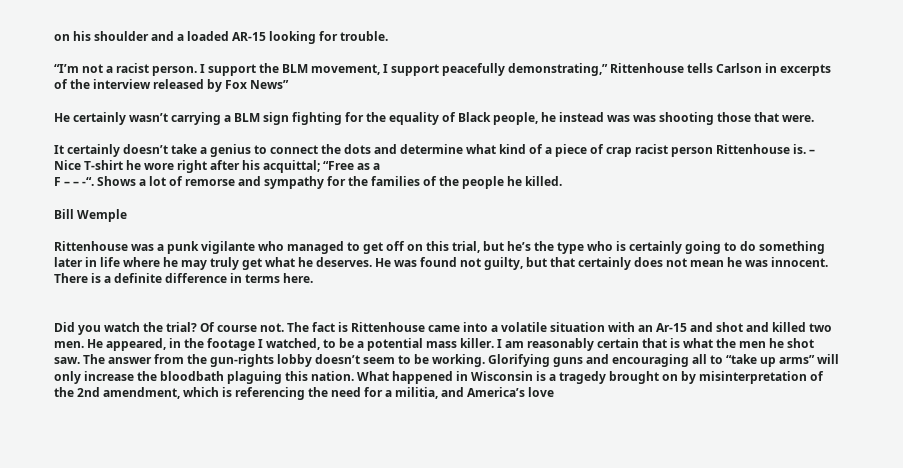on his shoulder and a loaded AR-15 looking for trouble.

“I’m not a racist person. I support the BLM movement, I support peacefully demonstrating,” Rittenhouse tells Carlson in excerpts of the interview released by Fox News”

He certainly wasn’t carrying a BLM sign fighting for the equality of Black people, he instead was was shooting those that were.

It certainly doesn’t take a genius to connect the dots and determine what kind of a piece of crap racist person Rittenhouse is. – Nice T-shirt he wore right after his acquittal; “Free as a
F – – -“. Shows a lot of remorse and sympathy for the families of the people he killed.

Bill Wemple

Rittenhouse was a punk vigilante who managed to get off on this trial, but he’s the type who is certainly going to do something later in life where he may truly get what he deserves. He was found not guilty, but that certainly does not mean he was innocent. There is a definite difference in terms here.


Did you watch the trial? Of course not. The fact is Rittenhouse came into a volatile situation with an Ar-15 and shot and killed two men. He appeared, in the footage I watched, to be a potential mass killer. I am reasonably certain that is what the men he shot saw. The answer from the gun-rights lobby doesn’t seem to be working. Glorifying guns and encouraging all to “take up arms” will only increase the bloodbath plaguing this nation. What happened in Wisconsin is a tragedy brought on by misinterpretation of the 2nd amendment, which is referencing the need for a militia, and America’s love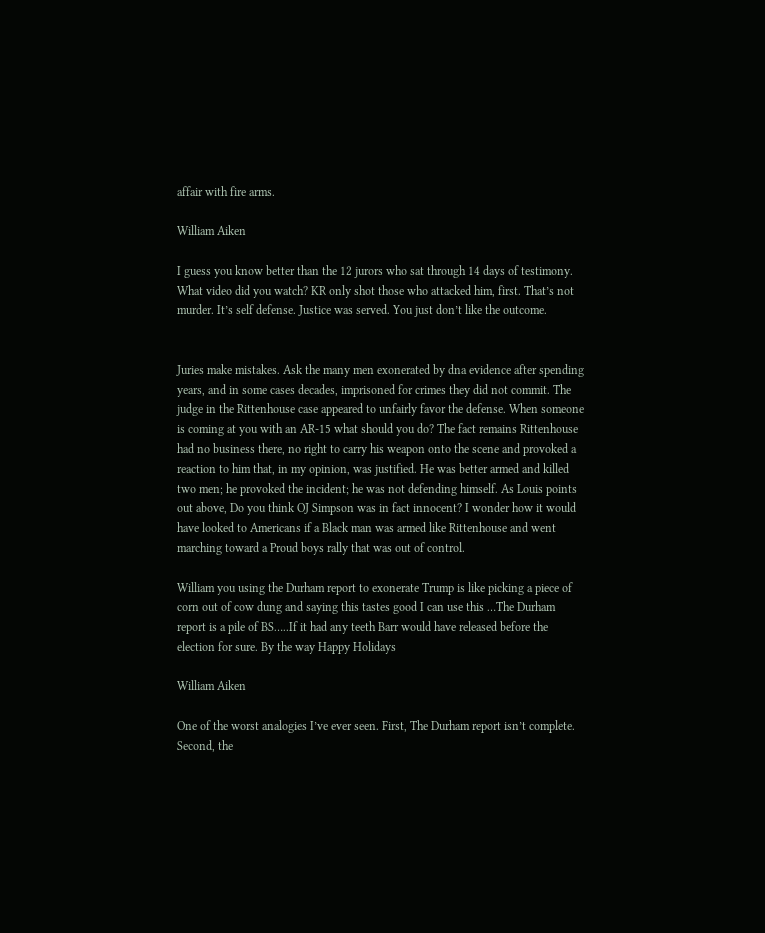affair with fire arms.

William Aiken

I guess you know better than the 12 jurors who sat through 14 days of testimony. What video did you watch? KR only shot those who attacked him, first. That’s not murder. It’s self defense. Justice was served. You just don’t like the outcome.


Juries make mistakes. Ask the many men exonerated by dna evidence after spending years, and in some cases decades, imprisoned for crimes they did not commit. The judge in the Rittenhouse case appeared to unfairly favor the defense. When someone is coming at you with an AR-15 what should you do? The fact remains Rittenhouse had no business there, no right to carry his weapon onto the scene and provoked a reaction to him that, in my opinion, was justified. He was better armed and killed two men; he provoked the incident; he was not defending himself. As Louis points out above, Do you think OJ Simpson was in fact innocent? I wonder how it would have looked to Americans if a Black man was armed like Rittenhouse and went marching toward a Proud boys rally that was out of control.

William you using the Durham report to exonerate Trump is like picking a piece of corn out of cow dung and saying this tastes good I can use this …The Durham report is a pile of BS…..If it had any teeth Barr would have released before the election for sure. By the way Happy Holidays

William Aiken

One of the worst analogies I’ve ever seen. First, The Durham report isn’t complete. Second, the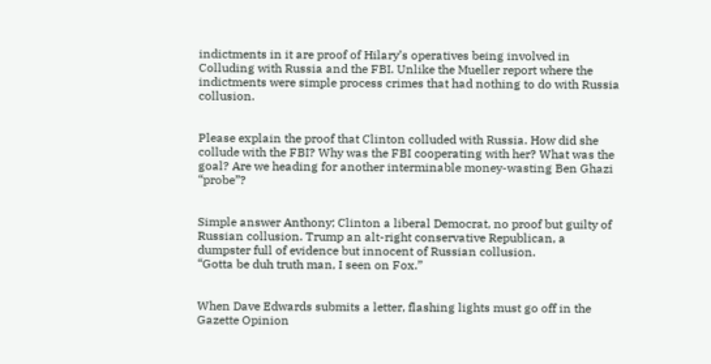indictments in it are proof of Hilary’s operatives being involved in Colluding with Russia and the FBI. Unlike the Mueller report where the indictments were simple process crimes that had nothing to do with Russia collusion.


Please explain the proof that Clinton colluded with Russia. How did she collude with the FBI? Why was the FBI cooperating with her? What was the goal? Are we heading for another interminable money-wasting Ben Ghazi “probe”?


Simple answer Anthony; Clinton a liberal Democrat, no proof but guilty of Russian collusion. Trump an alt-right conservative Republican, a dumpster full of evidence but innocent of Russian collusion.
“Gotta be duh truth man, I seen on Fox.”


When Dave Edwards submits a letter, flashing lights must go off in the Gazette Opinion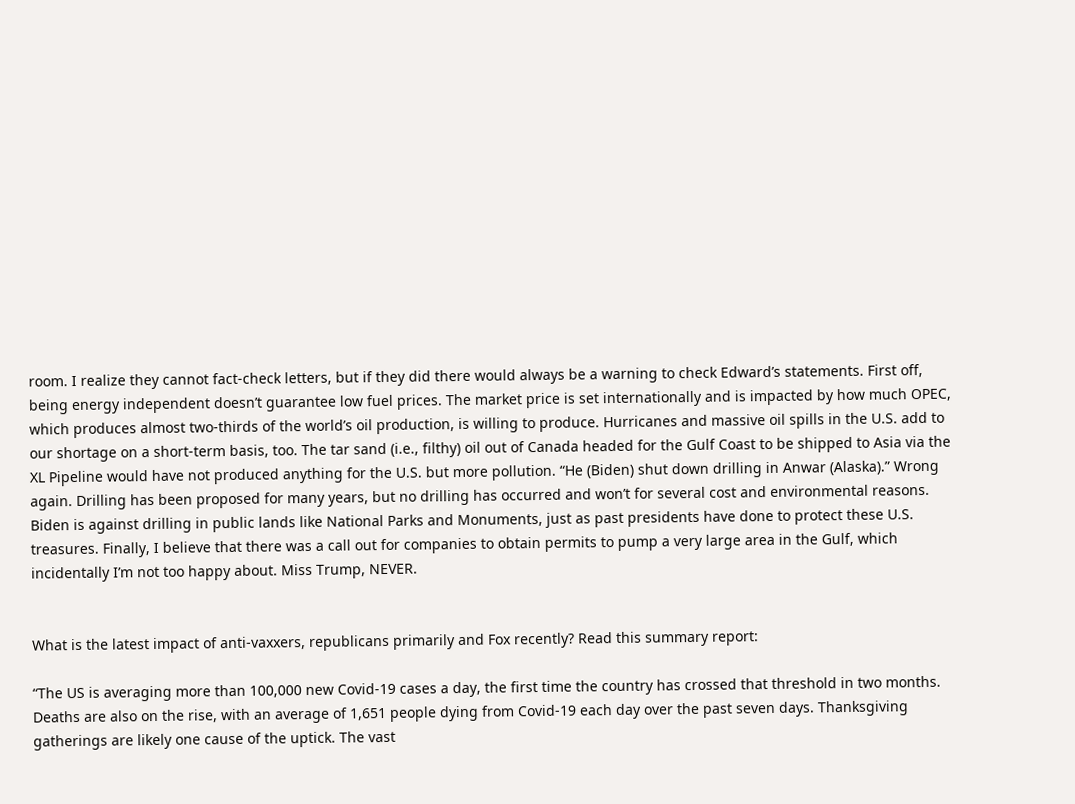room. I realize they cannot fact-check letters, but if they did there would always be a warning to check Edward’s statements. First off, being energy independent doesn’t guarantee low fuel prices. The market price is set internationally and is impacted by how much OPEC, which produces almost two-thirds of the world’s oil production, is willing to produce. Hurricanes and massive oil spills in the U.S. add to our shortage on a short-term basis, too. The tar sand (i.e., filthy) oil out of Canada headed for the Gulf Coast to be shipped to Asia via the XL Pipeline would have not produced anything for the U.S. but more pollution. “He (Biden) shut down drilling in Anwar (Alaska).” Wrong again. Drilling has been proposed for many years, but no drilling has occurred and won’t for several cost and environmental reasons. Biden is against drilling in public lands like National Parks and Monuments, just as past presidents have done to protect these U.S. treasures. Finally, I believe that there was a call out for companies to obtain permits to pump a very large area in the Gulf, which incidentally I’m not too happy about. Miss Trump, NEVER.


What is the latest impact of anti-vaxxers, republicans primarily and Fox recently? Read this summary report:

“The US is averaging more than 100,000 new Covid-19 cases a day, the first time the country has crossed that threshold in two months. Deaths are also on the rise, with an average of 1,651 people dying from Covid-19 each day over the past seven days. Thanksgiving gatherings are likely one cause of the uptick. The vast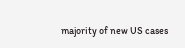majority of new US cases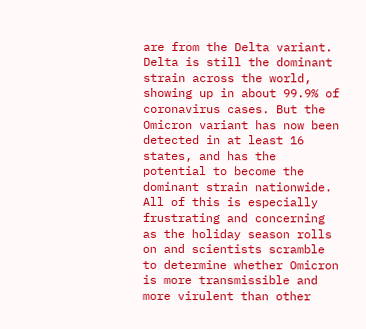are from the Delta variant. Delta is still the dominant strain across the world, showing up in about 99.9% of coronavirus cases. But the Omicron variant has now been detected in at least 16 states, and has the potential to become the dominant strain nationwide. All of this is especially frustrating and concerning as the holiday season rolls on and scientists scramble to determine whether Omicron is more transmissible and more virulent than other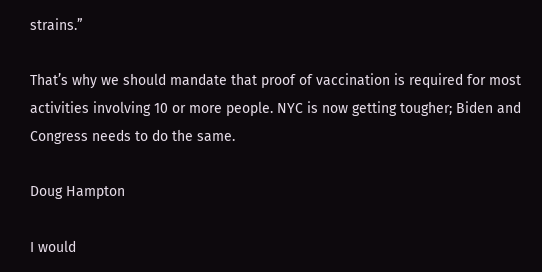strains.”

That’s why we should mandate that proof of vaccination is required for most activities involving 10 or more people. NYC is now getting tougher; Biden and Congress needs to do the same.

Doug Hampton

I would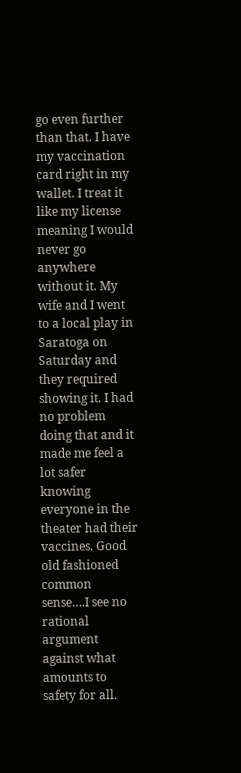go even further than that. I have my vaccination card right in my wallet. I treat it like my license meaning I would never go anywhere without it. My wife and I went to a local play in Saratoga on Saturday and they required showing it. I had no problem doing that and it made me feel a lot safer knowing everyone in the theater had their vaccines. Good old fashioned common sense….I see no rational argument against what amounts to safety for all.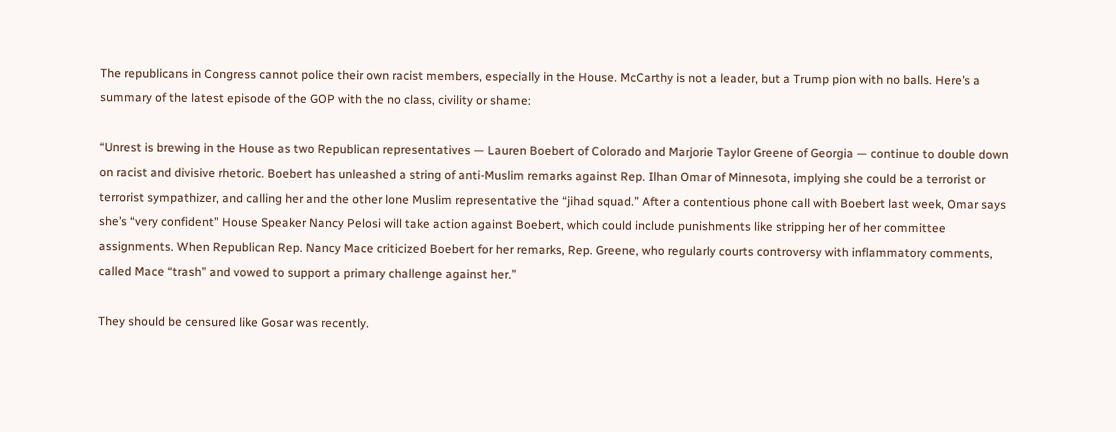The republicans in Congress cannot police their own racist members, especially in the House. McCarthy is not a leader, but a Trump pion with no balls. Here’s a summary of the latest episode of the GOP with the no class, civility or shame:

“Unrest is brewing in the House as two Republican representatives — Lauren Boebert of Colorado and Marjorie Taylor Greene of Georgia — continue to double down on racist and divisive rhetoric. Boebert has unleashed a string of anti-Muslim remarks against Rep. Ilhan Omar of Minnesota, implying she could be a terrorist or terrorist sympathizer, and calling her and the other lone Muslim representative the “jihad squad.” After a contentious phone call with Boebert last week, Omar says she’s “very confident” House Speaker Nancy Pelosi will take action against Boebert, which could include punishments like stripping her of her committee assignments. When Republican Rep. Nancy Mace criticized Boebert for her remarks, Rep. Greene, who regularly courts controversy with inflammatory comments, called Mace “trash” and vowed to support a primary challenge against her.”

They should be censured like Gosar was recently.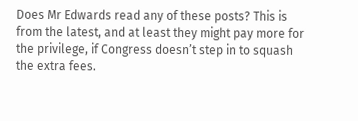Does Mr Edwards read any of these posts? This is from the latest, and at least they might pay more for the privilege, if Congress doesn’t step in to squash the extra fees.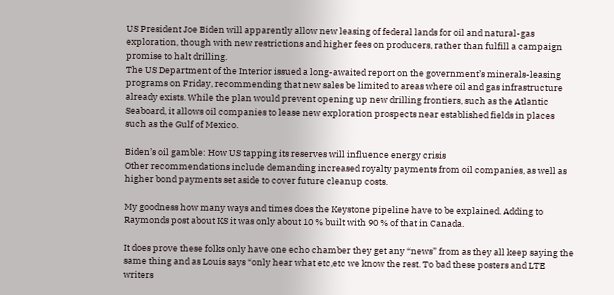US President Joe Biden will apparently allow new leasing of federal lands for oil and natural-gas exploration, though with new restrictions and higher fees on producers, rather than fulfill a campaign promise to halt drilling.
The US Department of the Interior issued a long-awaited report on the government’s minerals-leasing programs on Friday, recommending that new sales be limited to areas where oil and gas infrastructure already exists. While the plan would prevent opening up new drilling frontiers, such as the Atlantic Seaboard, it allows oil companies to lease new exploration prospects near established fields in places such as the Gulf of Mexico.

Biden’s oil gamble: How US tapping its reserves will influence energy crisis
Other recommendations include demanding increased royalty payments from oil companies, as well as higher bond payments set aside to cover future cleanup costs.

My goodness how many ways and times does the Keystone pipeline have to be explained. Adding to Raymonds post about KS it was only about 10 % built with 90 % of that in Canada.

It does prove these folks only have one echo chamber they get any “news” from as they all keep saying the same thing and as Louis says “only hear what etc,etc we know the rest. To bad these posters and LTE writers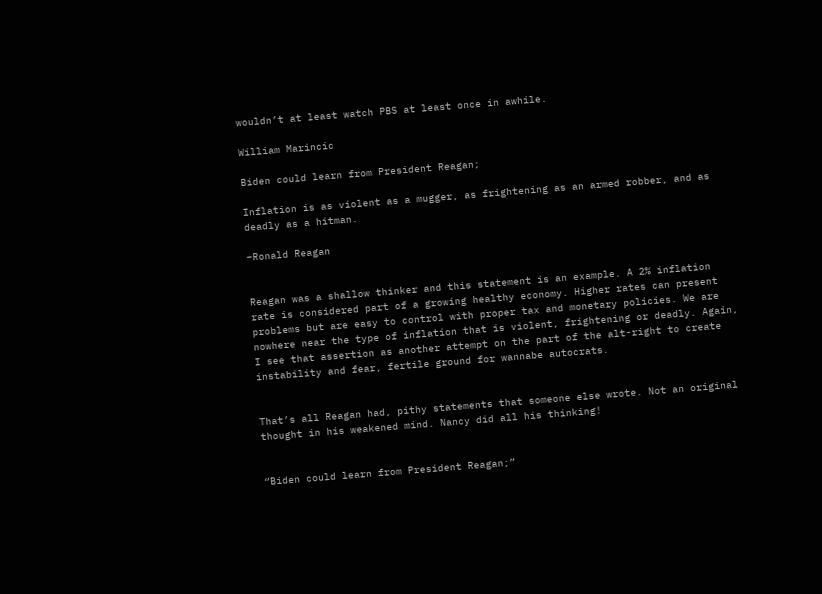wouldn’t at least watch PBS at least once in awhile.

William Marincic

Biden could learn from President Reagan;

Inflation is as violent as a mugger, as frightening as an armed robber, and as deadly as a hitman.

–Ronald Reagan


Reagan was a shallow thinker and this statement is an example. A 2% inflation rate is considered part of a growing healthy economy. Higher rates can present problems but are easy to control with proper tax and monetary policies. We are nowhere near the type of inflation that is violent, frightening or deadly. Again, I see that assertion as another attempt on the part of the alt-right to create instability and fear, fertile ground for wannabe autocrats.


That’s all Reagan had, pithy statements that someone else wrote. Not an original thought in his weakened mind. Nancy did all his thinking!


“Biden could learn from President Reagan;”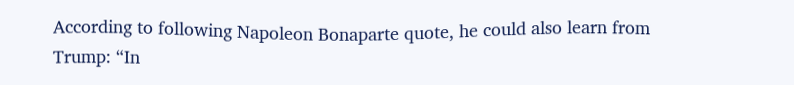According to following Napoleon Bonaparte quote, he could also learn from Trump: “In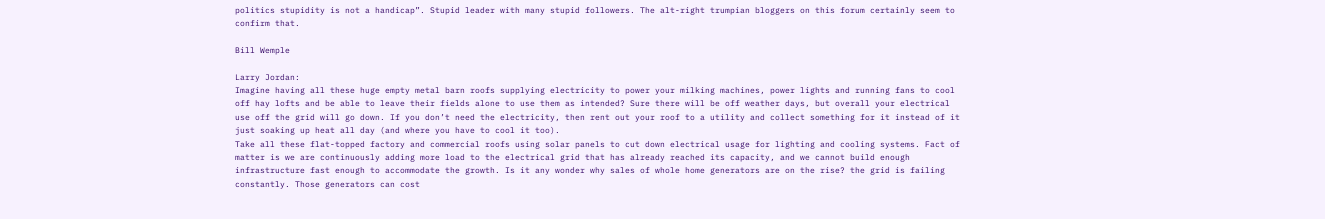politics stupidity is not a handicap”. Stupid leader with many stupid followers. The alt-right trumpian bloggers on this forum certainly seem to confirm that.

Bill Wemple

Larry Jordan:
Imagine having all these huge empty metal barn roofs supplying electricity to power your milking machines, power lights and running fans to cool off hay lofts and be able to leave their fields alone to use them as intended? Sure there will be off weather days, but overall your electrical use off the grid will go down. If you don’t need the electricity, then rent out your roof to a utility and collect something for it instead of it just soaking up heat all day (and where you have to cool it too).
Take all these flat-topped factory and commercial roofs using solar panels to cut down electrical usage for lighting and cooling systems. Fact of matter is we are continuously adding more load to the electrical grid that has already reached its capacity, and we cannot build enough infrastructure fast enough to accommodate the growth. Is it any wonder why sales of whole home generators are on the rise? the grid is failing constantly. Those generators can cost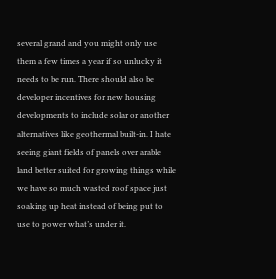several grand and you might only use them a few times a year if so unlucky it needs to be run. There should also be developer incentives for new housing developments to include solar or another alternatives like geothermal built-in. I hate seeing giant fields of panels over arable land better suited for growing things while we have so much wasted roof space just soaking up heat instead of being put to use to power what’s under it.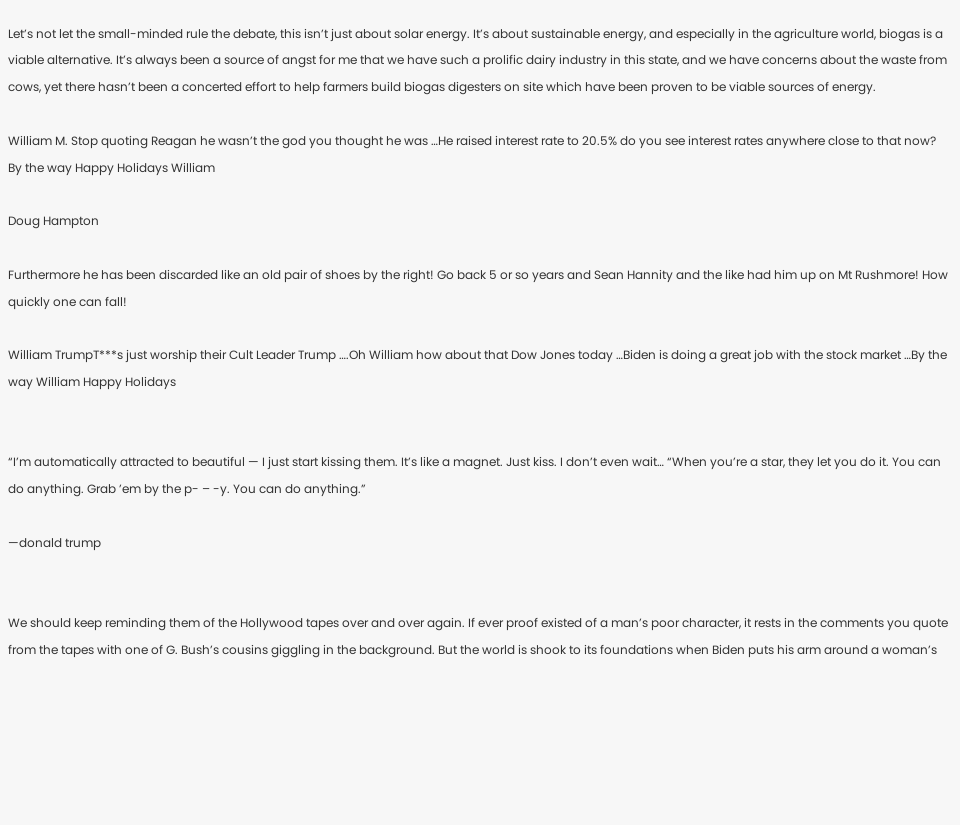Let’s not let the small-minded rule the debate, this isn’t just about solar energy. It’s about sustainable energy, and especially in the agriculture world, biogas is a viable alternative. It’s always been a source of angst for me that we have such a prolific dairy industry in this state, and we have concerns about the waste from cows, yet there hasn’t been a concerted effort to help farmers build biogas digesters on site which have been proven to be viable sources of energy.

William M. Stop quoting Reagan he wasn’t the god you thought he was …He raised interest rate to 20.5% do you see interest rates anywhere close to that now? By the way Happy Holidays William

Doug Hampton

Furthermore he has been discarded like an old pair of shoes by the right! Go back 5 or so years and Sean Hannity and the like had him up on Mt Rushmore! How quickly one can fall!

William TrumpT***s just worship their Cult Leader Trump ….Oh William how about that Dow Jones today …Biden is doing a great job with the stock market …By the way William Happy Holidays


“I’m automatically attracted to beautiful — I just start kissing them. It’s like a magnet. Just kiss. I don’t even wait… “When you’re a star, they let you do it. You can do anything. Grab ’em by the p- – -y. You can do anything.”

—donald trump


We should keep reminding them of the Hollywood tapes over and over again. If ever proof existed of a man’s poor character, it rests in the comments you quote from the tapes with one of G. Bush’s cousins giggling in the background. But the world is shook to its foundations when Biden puts his arm around a woman’s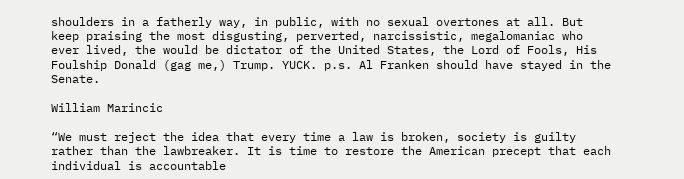shoulders in a fatherly way, in public, with no sexual overtones at all. But keep praising the most disgusting, perverted, narcissistic, megalomaniac who ever lived, the would be dictator of the United States, the Lord of Fools, His Foulship Donald (gag me,) Trump. YUCK. p.s. Al Franken should have stayed in the Senate.

William Marincic

“We must reject the idea that every time a law is broken, society is guilty rather than the lawbreaker. It is time to restore the American precept that each individual is accountable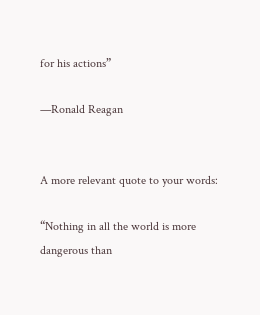for his actions”

—Ronald Reagan


A more relevant quote to your words:

“Nothing in all the world is more dangerous than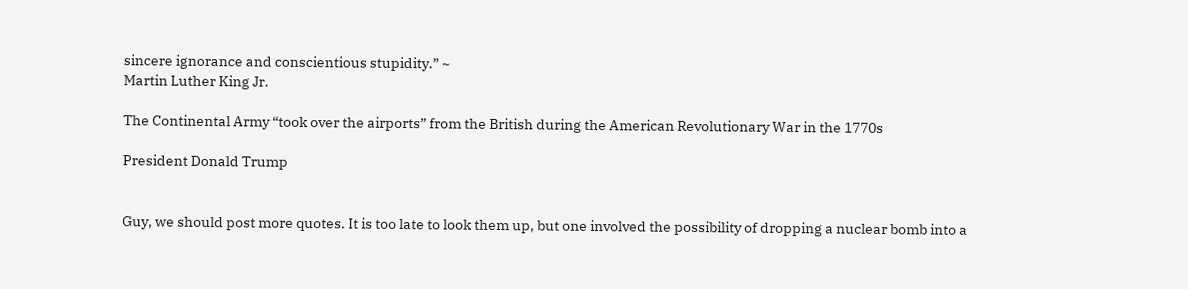sincere ignorance and conscientious stupidity.” ~
Martin Luther King Jr.

The Continental Army “took over the airports” from the British during the American Revolutionary War in the 1770s

President Donald Trump


Guy, we should post more quotes. It is too late to look them up, but one involved the possibility of dropping a nuclear bomb into a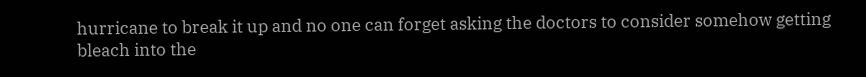hurricane to break it up and no one can forget asking the doctors to consider somehow getting bleach into the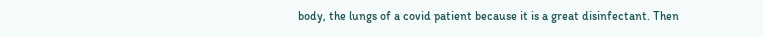body, the lungs of a covid patient because it is a great disinfectant. Then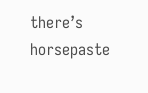there’s horsepaste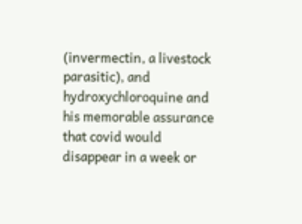(invermectin, a livestock parasitic), and hydroxychloroquine and his memorable assurance that covid would disappear in a week or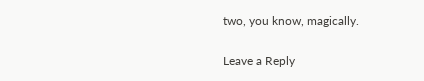two, you know, magically.

Leave a Reply